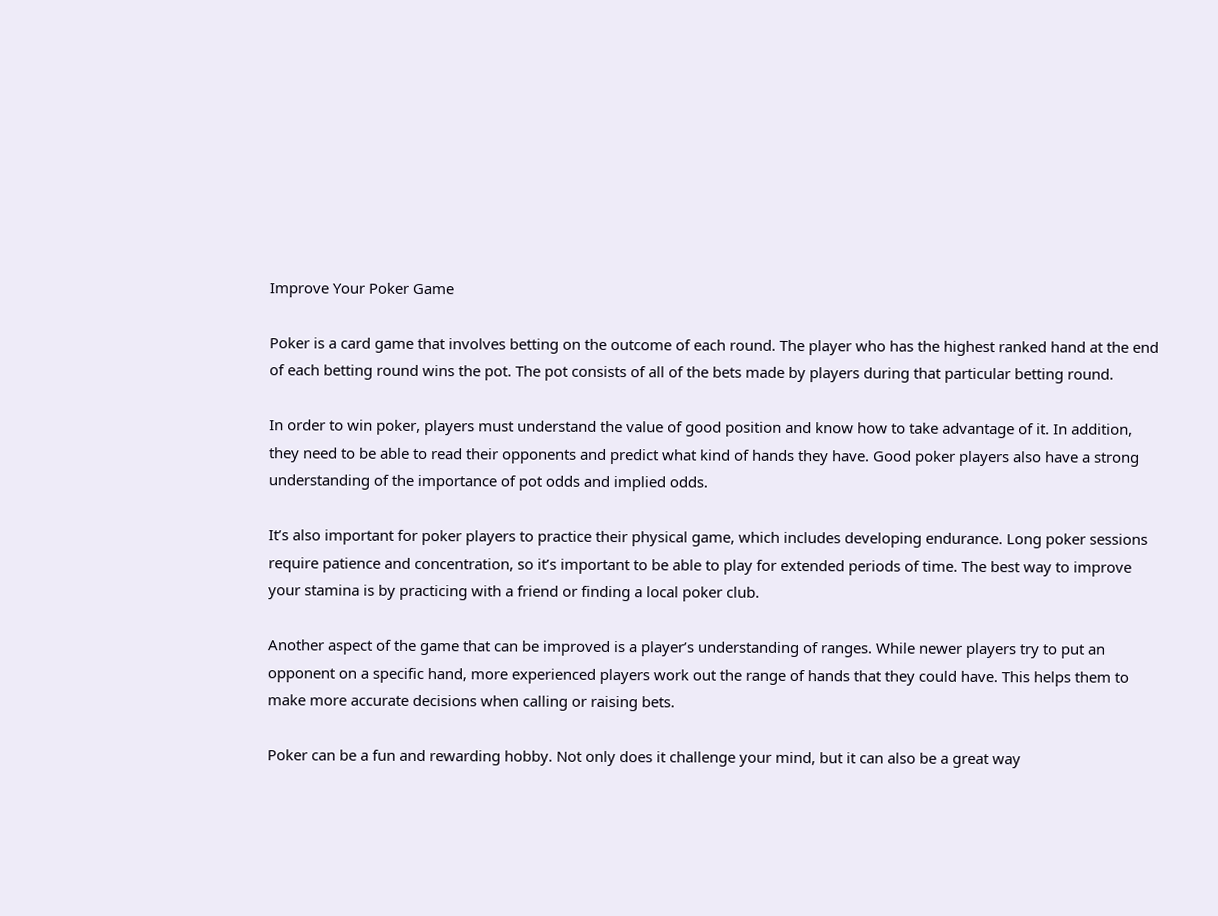Improve Your Poker Game

Poker is a card game that involves betting on the outcome of each round. The player who has the highest ranked hand at the end of each betting round wins the pot. The pot consists of all of the bets made by players during that particular betting round.

In order to win poker, players must understand the value of good position and know how to take advantage of it. In addition, they need to be able to read their opponents and predict what kind of hands they have. Good poker players also have a strong understanding of the importance of pot odds and implied odds.

It’s also important for poker players to practice their physical game, which includes developing endurance. Long poker sessions require patience and concentration, so it’s important to be able to play for extended periods of time. The best way to improve your stamina is by practicing with a friend or finding a local poker club.

Another aspect of the game that can be improved is a player’s understanding of ranges. While newer players try to put an opponent on a specific hand, more experienced players work out the range of hands that they could have. This helps them to make more accurate decisions when calling or raising bets.

Poker can be a fun and rewarding hobby. Not only does it challenge your mind, but it can also be a great way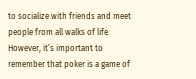to socialize with friends and meet people from all walks of life. However, it’s important to remember that poker is a game of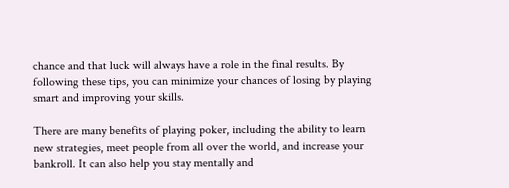chance and that luck will always have a role in the final results. By following these tips, you can minimize your chances of losing by playing smart and improving your skills.

There are many benefits of playing poker, including the ability to learn new strategies, meet people from all over the world, and increase your bankroll. It can also help you stay mentally and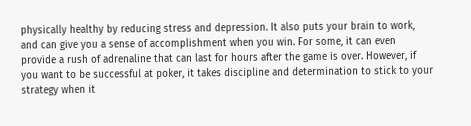physically healthy by reducing stress and depression. It also puts your brain to work, and can give you a sense of accomplishment when you win. For some, it can even provide a rush of adrenaline that can last for hours after the game is over. However, if you want to be successful at poker, it takes discipline and determination to stick to your strategy when it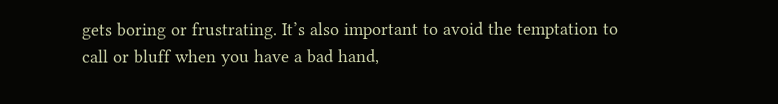gets boring or frustrating. It’s also important to avoid the temptation to call or bluff when you have a bad hand,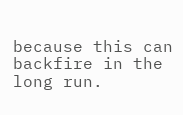because this can backfire in the long run.